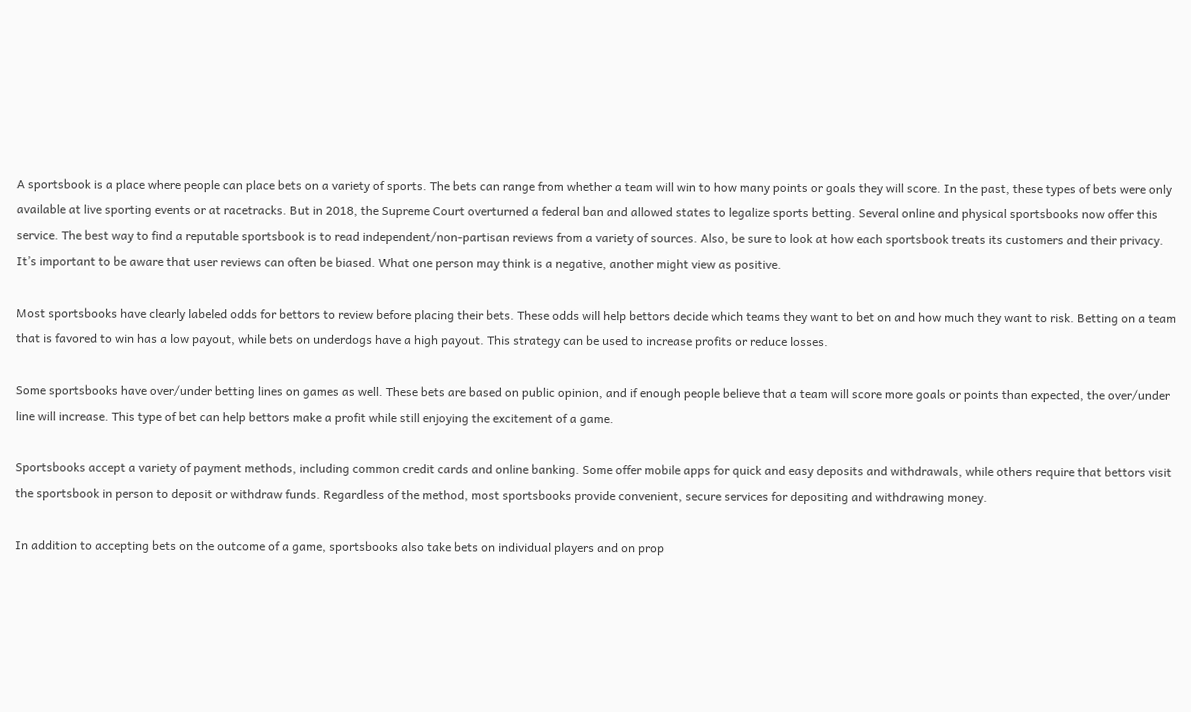A sportsbook is a place where people can place bets on a variety of sports. The bets can range from whether a team will win to how many points or goals they will score. In the past, these types of bets were only available at live sporting events or at racetracks. But in 2018, the Supreme Court overturned a federal ban and allowed states to legalize sports betting. Several online and physical sportsbooks now offer this service. The best way to find a reputable sportsbook is to read independent/non-partisan reviews from a variety of sources. Also, be sure to look at how each sportsbook treats its customers and their privacy. It’s important to be aware that user reviews can often be biased. What one person may think is a negative, another might view as positive.

Most sportsbooks have clearly labeled odds for bettors to review before placing their bets. These odds will help bettors decide which teams they want to bet on and how much they want to risk. Betting on a team that is favored to win has a low payout, while bets on underdogs have a high payout. This strategy can be used to increase profits or reduce losses.

Some sportsbooks have over/under betting lines on games as well. These bets are based on public opinion, and if enough people believe that a team will score more goals or points than expected, the over/under line will increase. This type of bet can help bettors make a profit while still enjoying the excitement of a game.

Sportsbooks accept a variety of payment methods, including common credit cards and online banking. Some offer mobile apps for quick and easy deposits and withdrawals, while others require that bettors visit the sportsbook in person to deposit or withdraw funds. Regardless of the method, most sportsbooks provide convenient, secure services for depositing and withdrawing money.

In addition to accepting bets on the outcome of a game, sportsbooks also take bets on individual players and on prop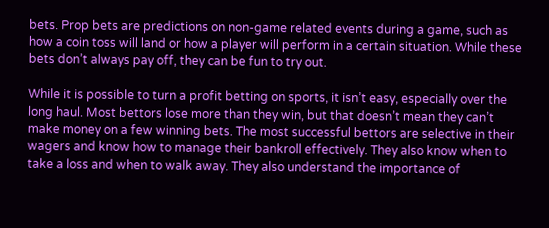bets. Prop bets are predictions on non-game related events during a game, such as how a coin toss will land or how a player will perform in a certain situation. While these bets don’t always pay off, they can be fun to try out.

While it is possible to turn a profit betting on sports, it isn’t easy, especially over the long haul. Most bettors lose more than they win, but that doesn’t mean they can’t make money on a few winning bets. The most successful bettors are selective in their wagers and know how to manage their bankroll effectively. They also know when to take a loss and when to walk away. They also understand the importance of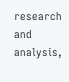research and analysis,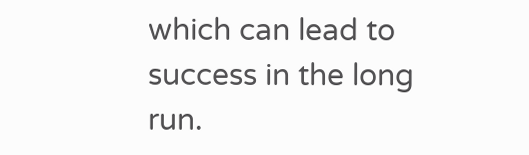which can lead to success in the long run.